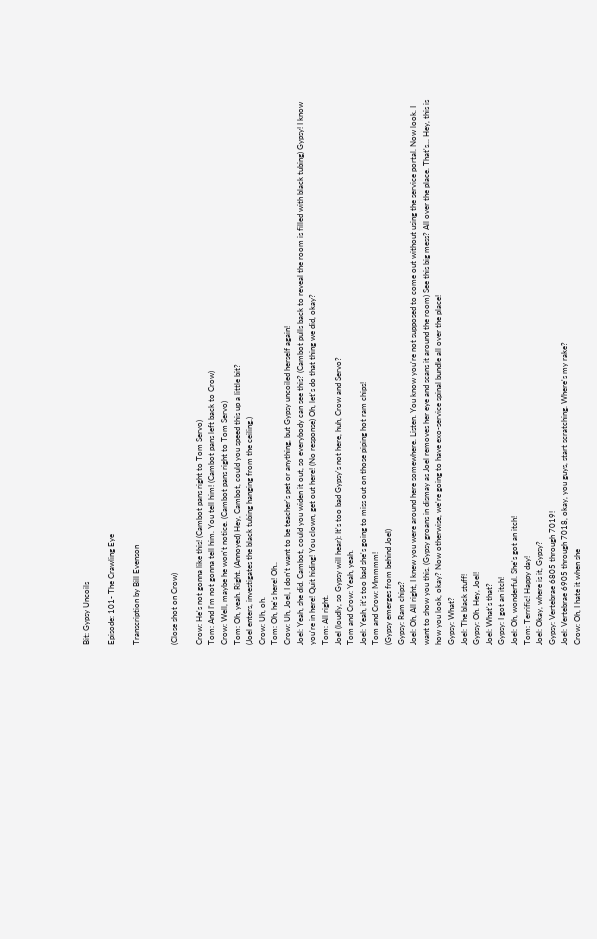Bit: Gypsy Uncoils

Episode: 101- The Crawling Eye

Transcription by Bill Evenson


(Close shot on Crow)

Crow: He's not gonna like this! (Cambot pans right to Tom Servo)
Tom: And I'm not gonna tell him. You tell him! (Cambot pans left back to Crow)
Crow: Well, maybe he won't notice. (Cambot pans right to Tom Servo)
Tom: Oh, yeah. Right. (Annoyed) Hey, Cambot, could you speed this up a little bit?
(Joel enters, investigates the black tubing hanging from the ceiling.)
Crow: Uh, oh.
Tom: Oh, he's here! Oh..
Crow: Uh, Joel, I don't want to be teacher's pet or anything, but Gypsy uncoiled herself again!
Joel: Yeah, she did. Cambot, could you widen it out, so everybody can see this? (Cambot pulls back to reveal the room is filled with black tubing) Gypsy! I know you're in here! Quit hiding! You clown, get out here! (No response) Oh, let's do that thing we did, okay?
Tom: All right.
Joel (loudly, so Gypsy will hear): It's too bad Gypsy's not here, huh, Crow and Servo?
Tom and Crow: Yeah, yeah.
Joel: Yeah, it's too bad she's going to miss out on those piping hot ram chips!
Tom and Crow: Mmmmm!
(Gypsy emerges from behind Joel)
Gypsy: Ram chips?
Joel: Oh, All right, I knew you were around here somewhere. Listen. You know you're not supposed to come out without using the service portal. Now look. I want to show you this. (Gypsy groans in dismay as Joel removes her eye and scans it around the room) See this big mess? All over the place. That's... Hey, this is how you look, okay? Now otherwise, we're going to have exo-service spinal bundle all over the place!
Gypsy: What?
Joel: The black stuff!
Gypsy: Oh. Hey, Joel!
Joel: What's that?
Gypsy: I got an itch!
Joel: Oh, wonderful. She's got an itch!
Tom: Terrific! Happy day!
Joel: Okay, where is it, Gypsy?
Gypsy: Vertebrae 6805 through 7019!
Joel: Vertebrae 6905 through 7018, okay, you guys, start scratching. Where's my rake?
Crow: Oh, I hate it when she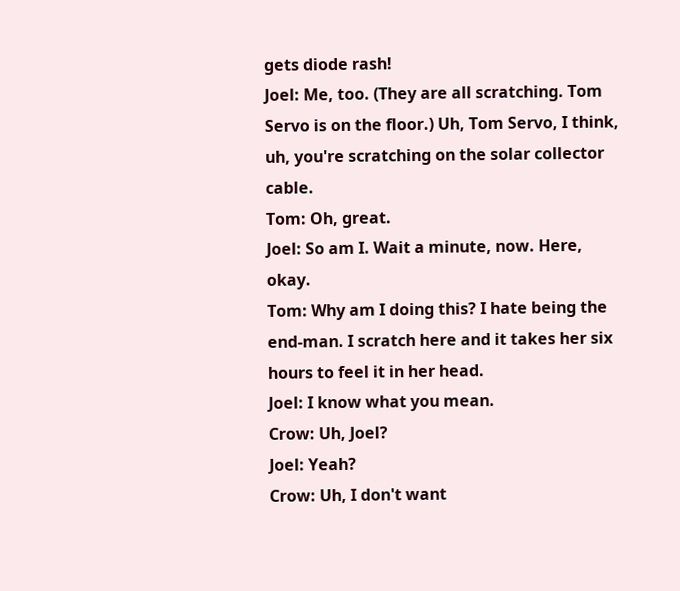gets diode rash!
Joel: Me, too. (They are all scratching. Tom Servo is on the floor.) Uh, Tom Servo, I think, uh, you're scratching on the solar collector cable.
Tom: Oh, great.
Joel: So am I. Wait a minute, now. Here, okay.
Tom: Why am I doing this? I hate being the end-man. I scratch here and it takes her six hours to feel it in her head.
Joel: I know what you mean.
Crow: Uh, Joel?
Joel: Yeah?
Crow: Uh, I don't want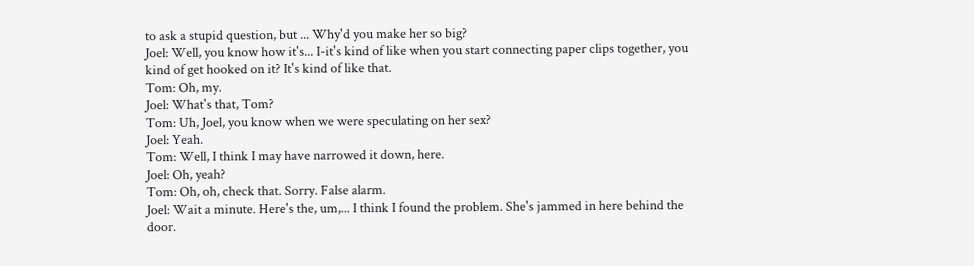to ask a stupid question, but ... Why'd you make her so big?
Joel: Well, you know how it's... I-it's kind of like when you start connecting paper clips together, you kind of get hooked on it? It's kind of like that.
Tom: Oh, my.
Joel: What's that, Tom?
Tom: Uh, Joel, you know when we were speculating on her sex?
Joel: Yeah.
Tom: Well, I think I may have narrowed it down, here.
Joel: Oh, yeah?
Tom: Oh, oh, check that. Sorry. False alarm.
Joel: Wait a minute. Here's the, um,... I think I found the problem. She's jammed in here behind the door.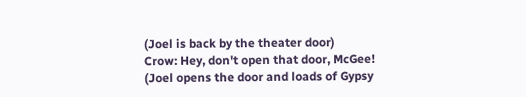(Joel is back by the theater door)
Crow: Hey, don't open that door, McGee!
(Joel opens the door and loads of Gypsy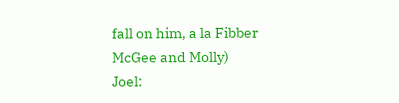fall on him, a la Fibber McGee and Molly)
Joel: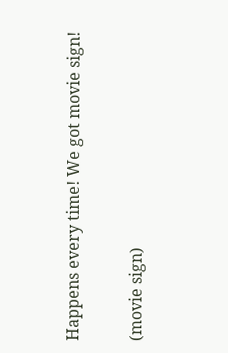Happens every time! We got movie sign!

(movie sign)